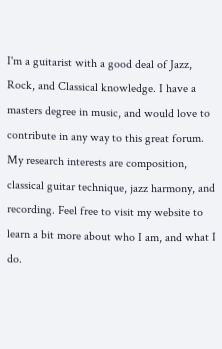I'm a guitarist with a good deal of Jazz, Rock, and Classical knowledge. I have a masters degree in music, and would love to contribute in any way to this great forum. My research interests are composition, classical guitar technique, jazz harmony, and recording. Feel free to visit my website to learn a bit more about who I am, and what I do.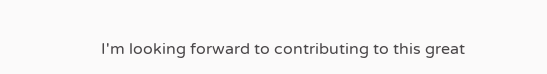I'm looking forward to contributing to this great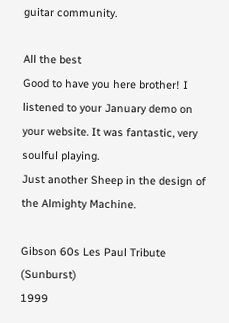guitar community.

All the best
Good to have you here brother! I listened to your January demo on your website. It was fantastic, very soulful playing.
Just another Sheep in the design of the Almighty Machine.

Gibson 60s Les Paul Tribute (Sunburst)
1999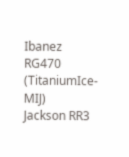Ibanez RG470 (TitaniumIce-MIJ)
Jackson RR3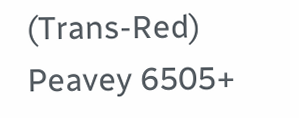(Trans-Red)
Peavey 6505+